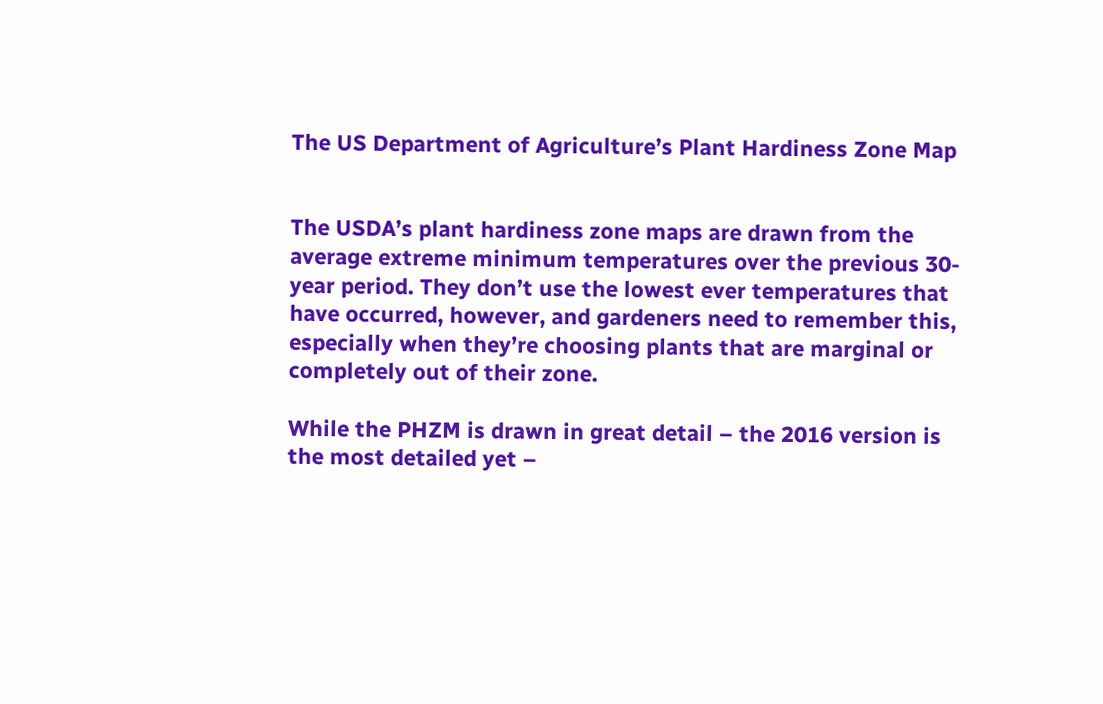The US Department of Agriculture’s Plant Hardiness Zone Map


The USDA’s plant hardiness zone maps are drawn from the average extreme minimum temperatures over the previous 30-year period. They don’t use the lowest ever temperatures that have occurred, however, and gardeners need to remember this, especially when they’re choosing plants that are marginal or completely out of their zone.

While the PHZM is drawn in great detail – the 2016 version is the most detailed yet –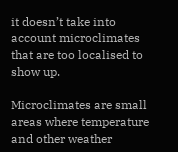it doesn’t take into account microclimates that are too localised to show up.

Microclimates are small areas where temperature and other weather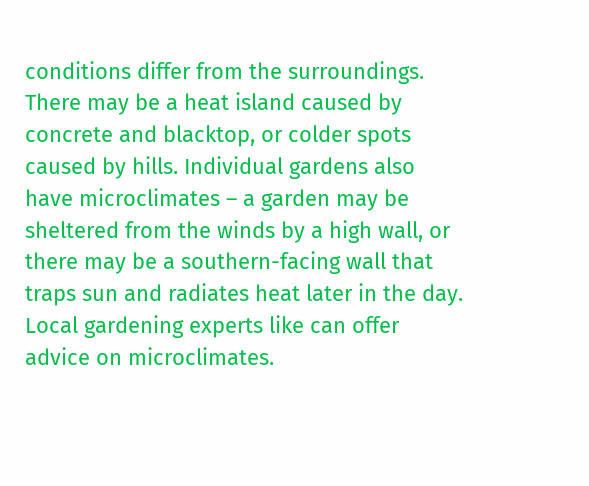conditions differ from the surroundings. There may be a heat island caused by concrete and blacktop, or colder spots caused by hills. Individual gardens also have microclimates – a garden may be sheltered from the winds by a high wall, or there may be a southern-facing wall that traps sun and radiates heat later in the day. Local gardening experts like can offer advice on microclimates.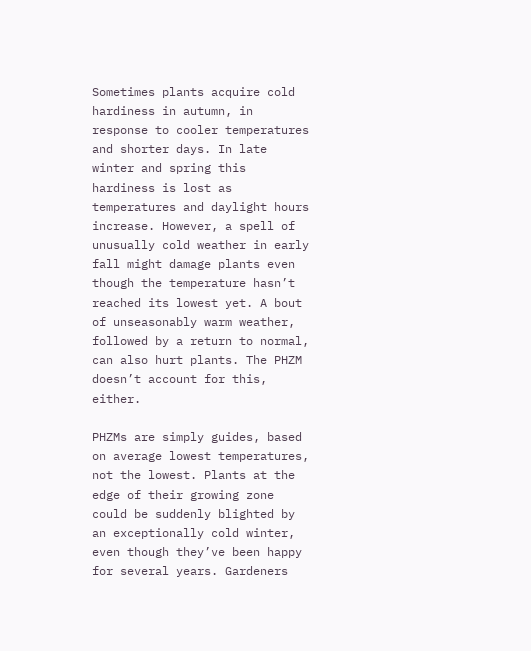Sometimes plants acquire cold hardiness in autumn, in response to cooler temperatures and shorter days. In late winter and spring this hardiness is lost as temperatures and daylight hours increase. However, a spell of unusually cold weather in early fall might damage plants even though the temperature hasn’t reached its lowest yet. A bout of unseasonably warm weather, followed by a return to normal, can also hurt plants. The PHZM doesn’t account for this, either.

PHZMs are simply guides, based on average lowest temperatures, not the lowest. Plants at the edge of their growing zone could be suddenly blighted by an exceptionally cold winter, even though they’ve been happy for several years. Gardeners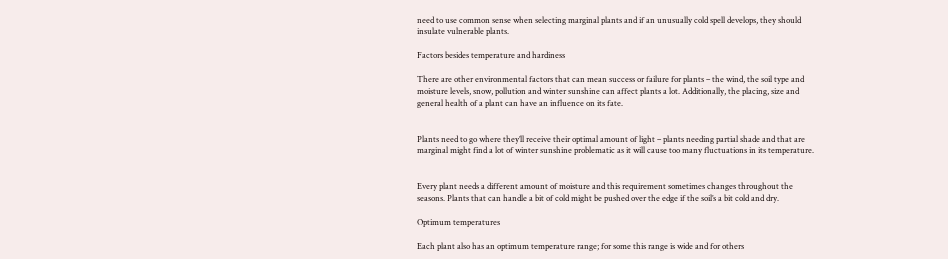need to use common sense when selecting marginal plants and if an unusually cold spell develops, they should insulate vulnerable plants.

Factors besides temperature and hardiness

There are other environmental factors that can mean success or failure for plants – the wind, the soil type and moisture levels, snow, pollution and winter sunshine can affect plants a lot. Additionally, the placing, size and general health of a plant can have an influence on its fate.


Plants need to go where they’ll receive their optimal amount of light – plants needing partial shade and that are marginal might find a lot of winter sunshine problematic as it will cause too many fluctuations in its temperature.


Every plant needs a different amount of moisture and this requirement sometimes changes throughout the seasons. Plants that can handle a bit of cold might be pushed over the edge if the soil’s a bit cold and dry.

Optimum temperatures

Each plant also has an optimum temperature range; for some this range is wide and for others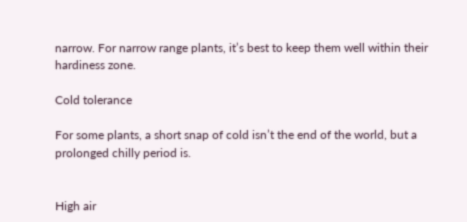narrow. For narrow range plants, it’s best to keep them well within their hardiness zone.

Cold tolerance

For some plants, a short snap of cold isn’t the end of the world, but a prolonged chilly period is.


High air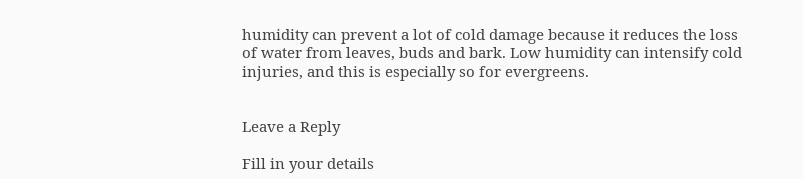humidity can prevent a lot of cold damage because it reduces the loss of water from leaves, buds and bark. Low humidity can intensify cold injuries, and this is especially so for evergreens.


Leave a Reply

Fill in your details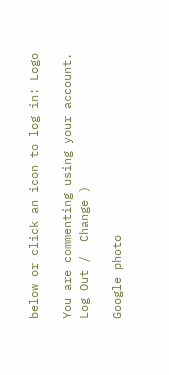below or click an icon to log in: Logo

You are commenting using your account. Log Out /  Change )

Google photo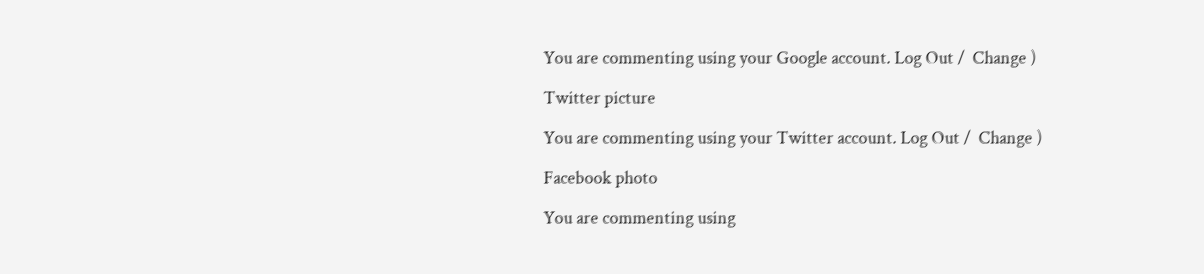You are commenting using your Google account. Log Out /  Change )

Twitter picture

You are commenting using your Twitter account. Log Out /  Change )

Facebook photo

You are commenting using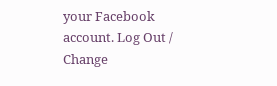your Facebook account. Log Out /  Change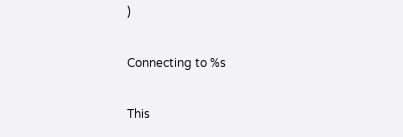)

Connecting to %s

This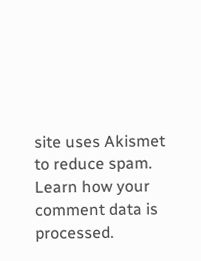site uses Akismet to reduce spam. Learn how your comment data is processed.